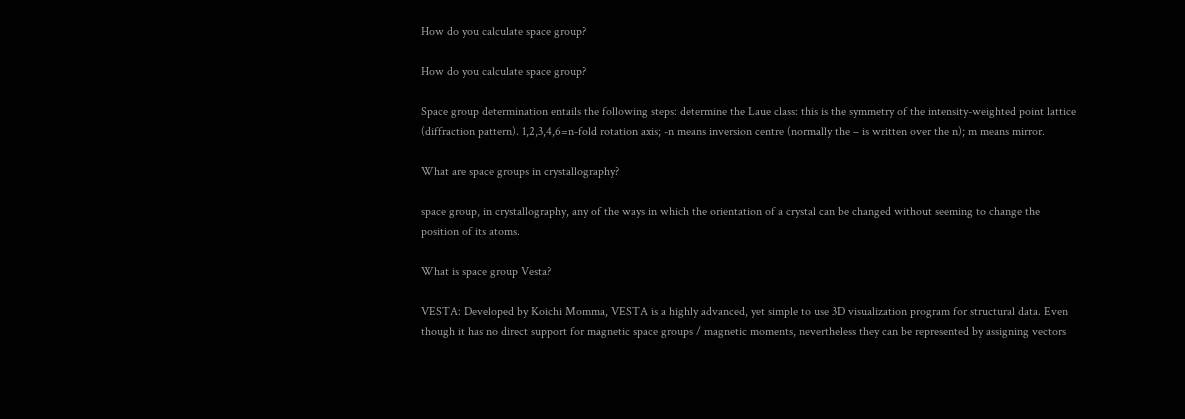How do you calculate space group?

How do you calculate space group?

Space group determination entails the following steps: determine the Laue class: this is the symmetry of the intensity-weighted point lattice (diffraction pattern). 1,2,3,4,6=n-fold rotation axis; -n means inversion centre (normally the – is written over the n); m means mirror.

What are space groups in crystallography?

space group, in crystallography, any of the ways in which the orientation of a crystal can be changed without seeming to change the position of its atoms.

What is space group Vesta?

VESTA: Developed by Koichi Momma, VESTA is a highly advanced, yet simple to use 3D visualization program for structural data. Even though it has no direct support for magnetic space groups / magnetic moments, nevertheless they can be represented by assigning vectors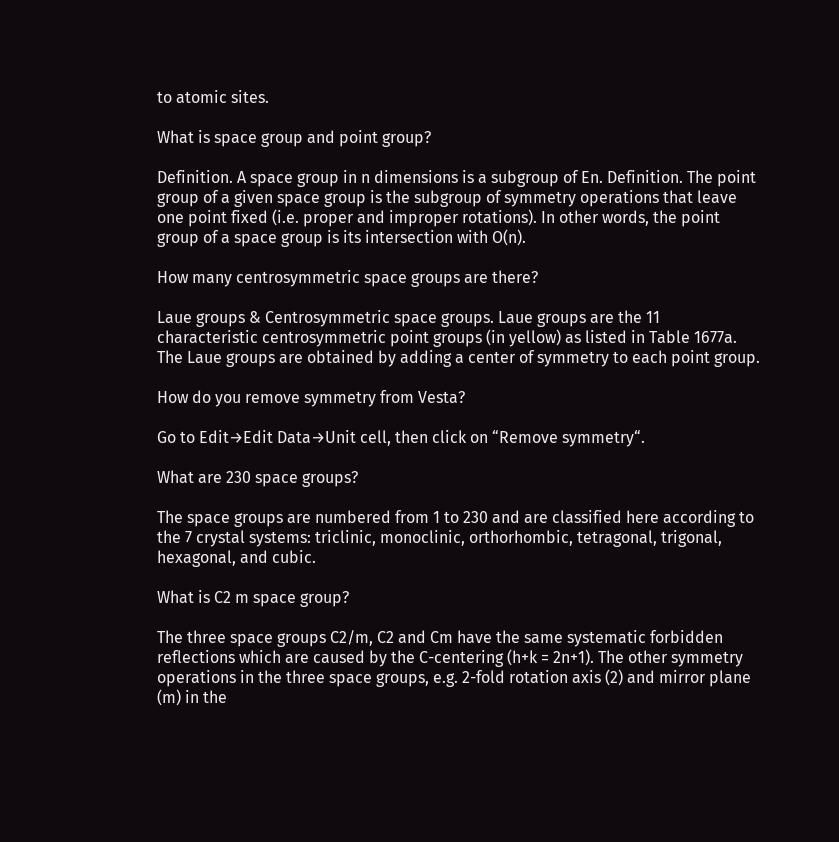to atomic sites.

What is space group and point group?

Definition. A space group in n dimensions is a subgroup of En. Definition. The point group of a given space group is the subgroup of symmetry operations that leave one point fixed (i.e. proper and improper rotations). In other words, the point group of a space group is its intersection with O(n).

How many centrosymmetric space groups are there?

Laue groups & Centrosymmetric space groups. Laue groups are the 11 characteristic centrosymmetric point groups (in yellow) as listed in Table 1677a. The Laue groups are obtained by adding a center of symmetry to each point group.

How do you remove symmetry from Vesta?

Go to Edit→Edit Data→Unit cell, then click on “Remove symmetry“.

What are 230 space groups?

The space groups are numbered from 1 to 230 and are classified here according to the 7 crystal systems: triclinic, monoclinic, orthorhombic, tetragonal, trigonal, hexagonal, and cubic.

What is C2 m space group?

The three space groups C2/m, C2 and Cm have the same systematic forbidden reflections which are caused by the C-centering (h+k = 2n+1). The other symmetry operations in the three space groups, e.g. 2-fold rotation axis (2) and mirror plane (m) in the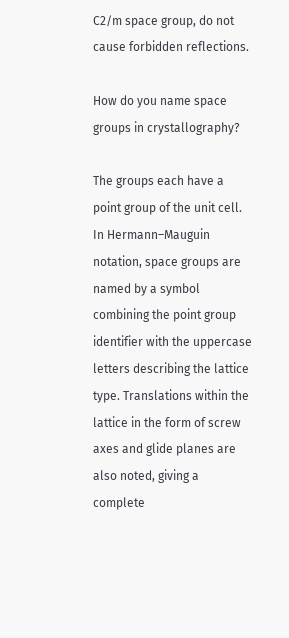C2/m space group, do not cause forbidden reflections.

How do you name space groups in crystallography?

The groups each have a point group of the unit cell. In Hermann–Mauguin notation, space groups are named by a symbol combining the point group identifier with the uppercase letters describing the lattice type. Translations within the lattice in the form of screw axes and glide planes are also noted, giving a complete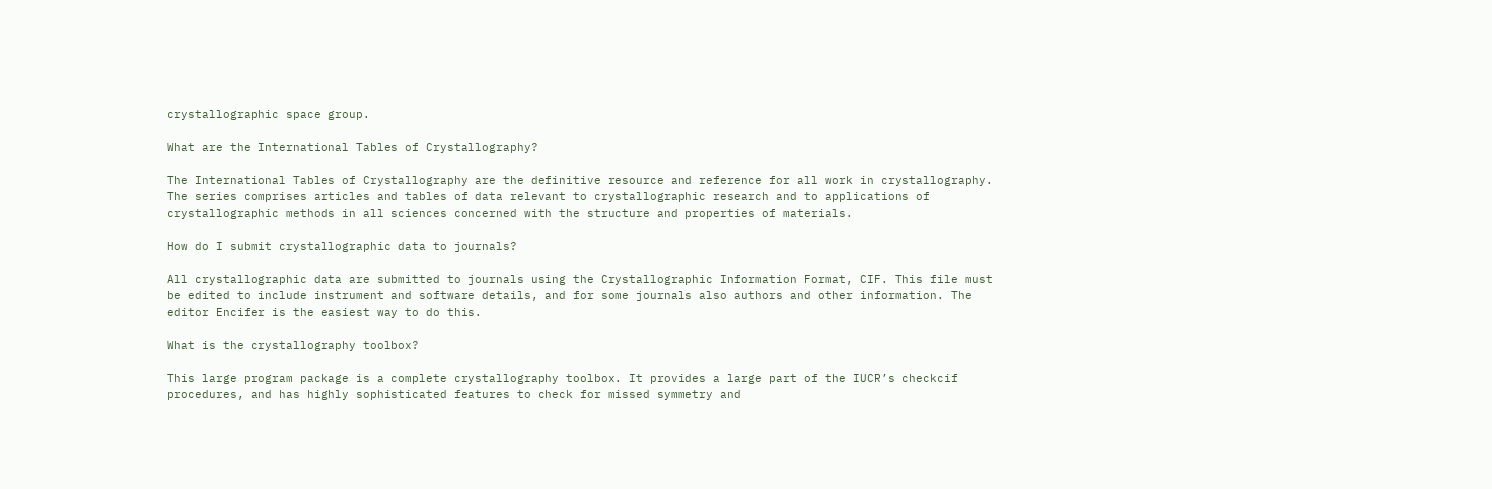crystallographic space group.

What are the International Tables of Crystallography?

The International Tables of Crystallography are the definitive resource and reference for all work in crystallography. The series comprises articles and tables of data relevant to crystallographic research and to applications of crystallographic methods in all sciences concerned with the structure and properties of materials.

How do I submit crystallographic data to journals?

All crystallographic data are submitted to journals using the Crystallographic Information Format, CIF. This file must be edited to include instrument and software details, and for some journals also authors and other information. The editor Encifer is the easiest way to do this.

What is the crystallography toolbox?

This large program package is a complete crystallography toolbox. It provides a large part of the IUCR’s checkcif procedures, and has highly sophisticated features to check for missed symmetry and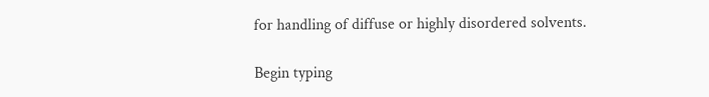for handling of diffuse or highly disordered solvents.

Begin typing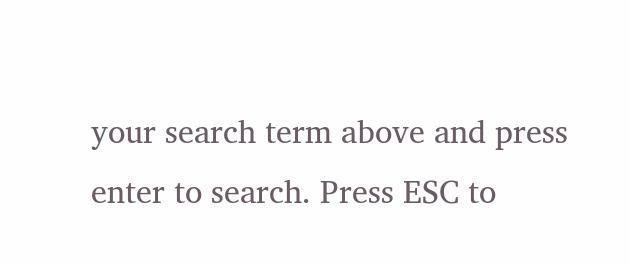your search term above and press enter to search. Press ESC to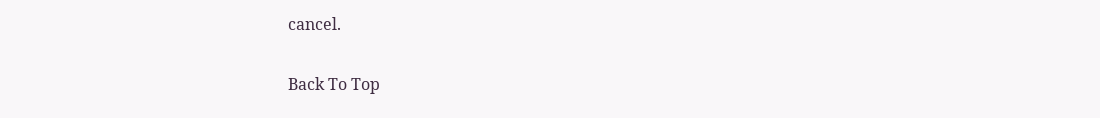cancel.

Back To Top